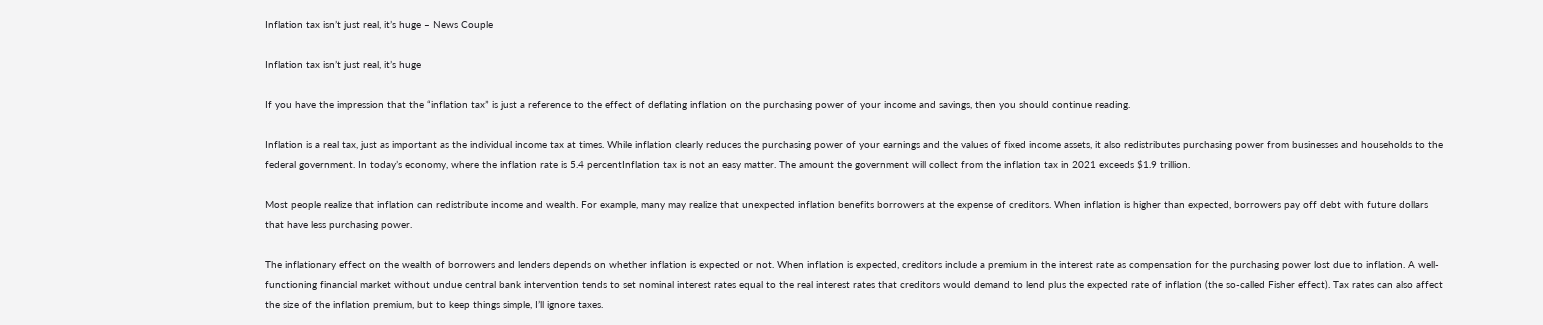Inflation tax isn’t just real, it’s huge – News Couple

Inflation tax isn’t just real, it’s huge

If you have the impression that the “inflation tax” is just a reference to the effect of deflating inflation on the purchasing power of your income and savings, then you should continue reading.

Inflation is a real tax, just as important as the individual income tax at times. While inflation clearly reduces the purchasing power of your earnings and the values of fixed income assets, it also redistributes purchasing power from businesses and households to the federal government. In today’s economy, where the inflation rate is 5.4 percentInflation tax is not an easy matter. The amount the government will collect from the inflation tax in 2021 exceeds $1.9 trillion.

Most people realize that inflation can redistribute income and wealth. For example, many may realize that unexpected inflation benefits borrowers at the expense of creditors. When inflation is higher than expected, borrowers pay off debt with future dollars that have less purchasing power.

The inflationary effect on the wealth of borrowers and lenders depends on whether inflation is expected or not. When inflation is expected, creditors include a premium in the interest rate as compensation for the purchasing power lost due to inflation. A well-functioning financial market without undue central bank intervention tends to set nominal interest rates equal to the real interest rates that creditors would demand to lend plus the expected rate of inflation (the so-called Fisher effect). Tax rates can also affect the size of the inflation premium, but to keep things simple, I’ll ignore taxes.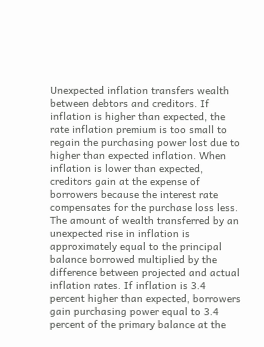Unexpected inflation transfers wealth between debtors and creditors. If inflation is higher than expected, the rate inflation premium is too small to regain the purchasing power lost due to higher than expected inflation. When inflation is lower than expected, creditors gain at the expense of borrowers because the interest rate compensates for the purchase loss less. The amount of wealth transferred by an unexpected rise in inflation is approximately equal to the principal balance borrowed multiplied by the difference between projected and actual inflation rates. If inflation is 3.4 percent higher than expected, borrowers gain purchasing power equal to 3.4 percent of the primary balance at the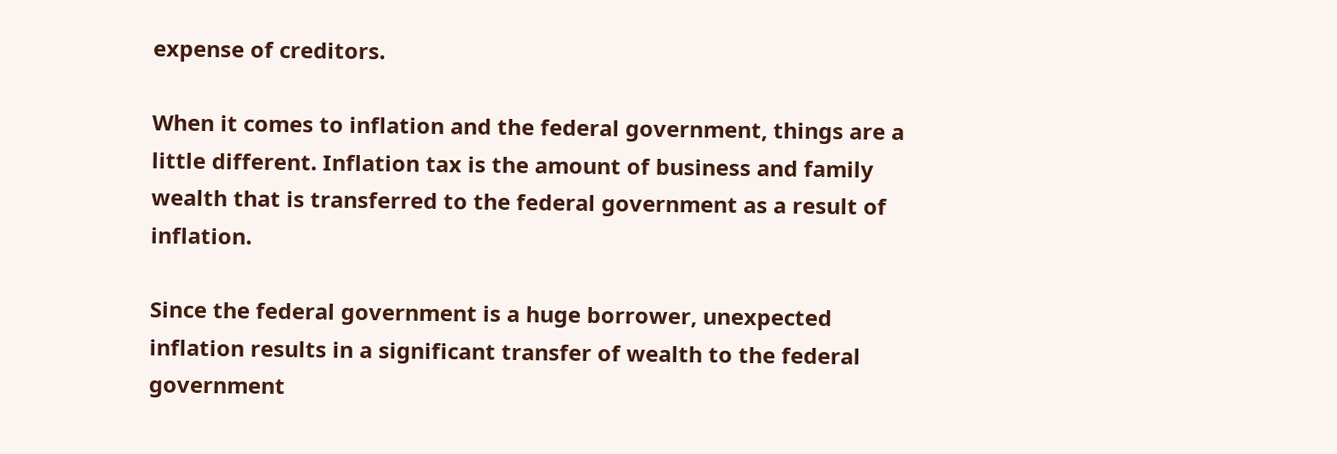expense of creditors.

When it comes to inflation and the federal government, things are a little different. Inflation tax is the amount of business and family wealth that is transferred to the federal government as a result of inflation.

Since the federal government is a huge borrower, unexpected inflation results in a significant transfer of wealth to the federal government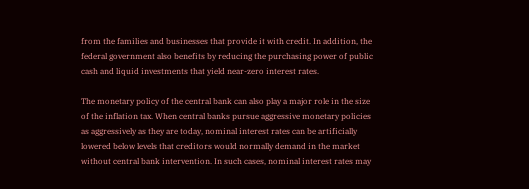from the families and businesses that provide it with credit. In addition, the federal government also benefits by reducing the purchasing power of public cash and liquid investments that yield near-zero interest rates.

The monetary policy of the central bank can also play a major role in the size of the inflation tax. When central banks pursue aggressive monetary policies as aggressively as they are today, nominal interest rates can be artificially lowered below levels that creditors would normally demand in the market without central bank intervention. In such cases, nominal interest rates may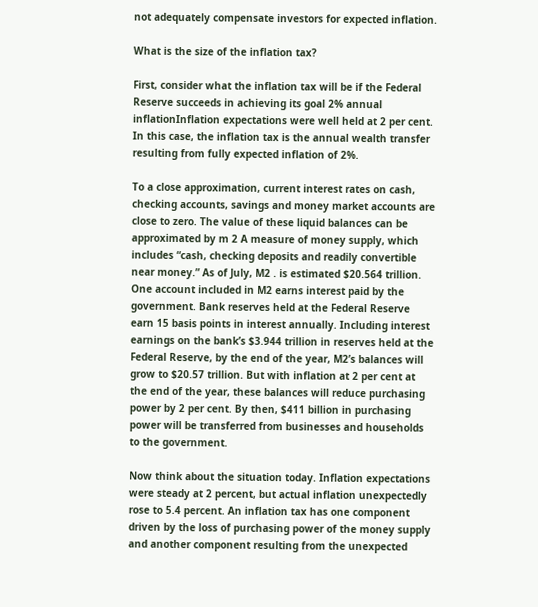not adequately compensate investors for expected inflation.

What is the size of the inflation tax?

First, consider what the inflation tax will be if the Federal Reserve succeeds in achieving its goal 2% annual inflationInflation expectations were well held at 2 per cent. In this case, the inflation tax is the annual wealth transfer resulting from fully expected inflation of 2%.

To a close approximation, current interest rates on cash, checking accounts, savings and money market accounts are close to zero. The value of these liquid balances can be approximated by m 2 A measure of money supply, which includes “cash, checking deposits and readily convertible near money.” As of July, M2 . is estimated $20.564 trillion. One account included in M2 earns interest paid by the government. Bank reserves held at the Federal Reserve earn 15 basis points in interest annually. Including interest earnings on the bank’s $3.944 trillion in reserves held at the Federal Reserve, by the end of the year, M2’s balances will grow to $20.57 trillion. But with inflation at 2 per cent at the end of the year, these balances will reduce purchasing power by 2 per cent. By then, $411 billion in purchasing power will be transferred from businesses and households to the government.

Now think about the situation today. Inflation expectations were steady at 2 percent, but actual inflation unexpectedly rose to 5.4 percent. An inflation tax has one component driven by the loss of purchasing power of the money supply and another component resulting from the unexpected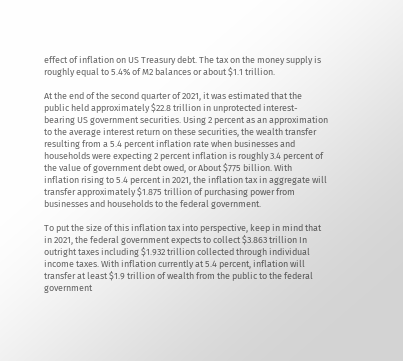effect of inflation on US Treasury debt. The tax on the money supply is roughly equal to 5.4% of M2 balances or about $1.1 trillion.

At the end of the second quarter of 2021, it was estimated that the public held approximately $22.8 trillion in unprotected interest-bearing US government securities. Using 2 percent as an approximation to the average interest return on these securities, the wealth transfer resulting from a 5.4 percent inflation rate when businesses and households were expecting 2 percent inflation is roughly 3.4 percent of the value of government debt owed, or About $775 billion. With inflation rising to 5.4 percent in 2021, the inflation tax in aggregate will transfer approximately $1.875 trillion of purchasing power from businesses and households to the federal government.

To put the size of this inflation tax into perspective, keep in mind that in 2021, the federal government expects to collect $3.863 trillion In outright taxes including $1.932 trillion collected through individual income taxes. With inflation currently at 5.4 percent, inflation will transfer at least $1.9 trillion of wealth from the public to the federal government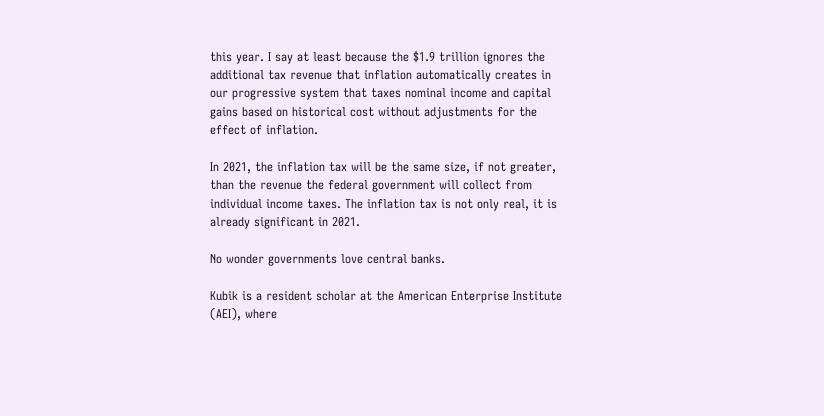this year. I say at least because the $1.9 trillion ignores the additional tax revenue that inflation automatically creates in our progressive system that taxes nominal income and capital gains based on historical cost without adjustments for the effect of inflation.

In 2021, the inflation tax will be the same size, if not greater, than the revenue the federal government will collect from individual income taxes. The inflation tax is not only real, it is already significant in 2021.

No wonder governments love central banks.

Kubik is a resident scholar at the American Enterprise Institute (AEI), where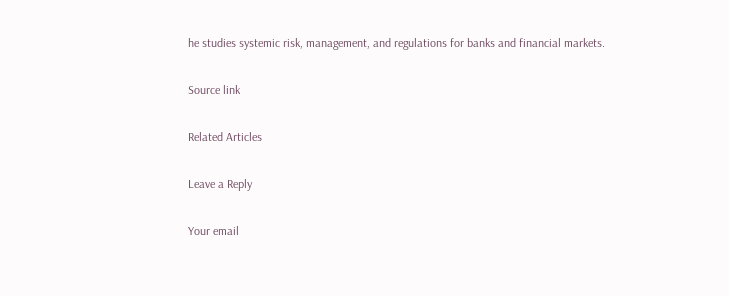he studies systemic risk, management, and regulations for banks and financial markets.

Source link

Related Articles

Leave a Reply

Your email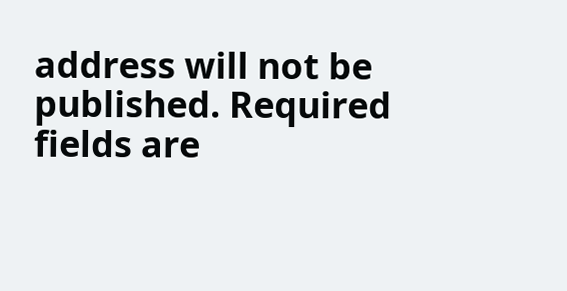address will not be published. Required fields are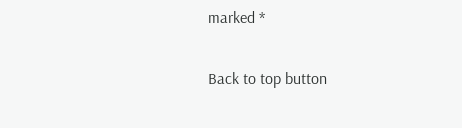marked *

Back to top button